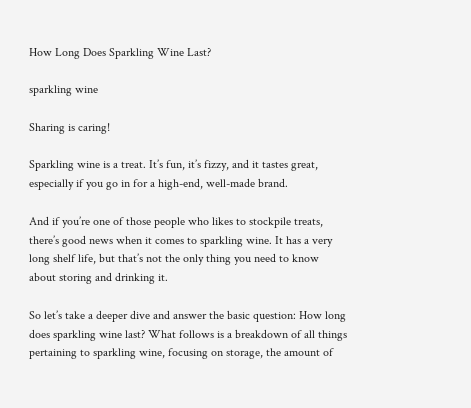How Long Does Sparkling Wine Last?

sparkling wine

Sharing is caring!

Sparkling wine is a treat. It’s fun, it’s fizzy, and it tastes great, especially if you go in for a high-end, well-made brand.

And if you’re one of those people who likes to stockpile treats, there’s good news when it comes to sparkling wine. It has a very long shelf life, but that’s not the only thing you need to know about storing and drinking it.

So let’s take a deeper dive and answer the basic question: How long does sparkling wine last? What follows is a breakdown of all things pertaining to sparkling wine, focusing on storage, the amount of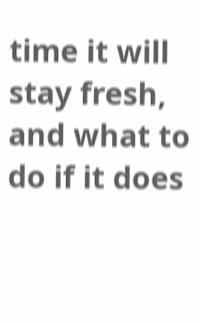time it will stay fresh, and what to do if it does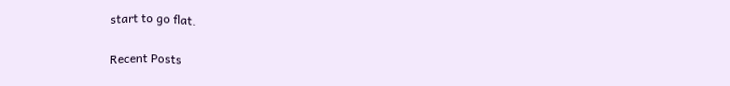start to go flat.

Recent Posts